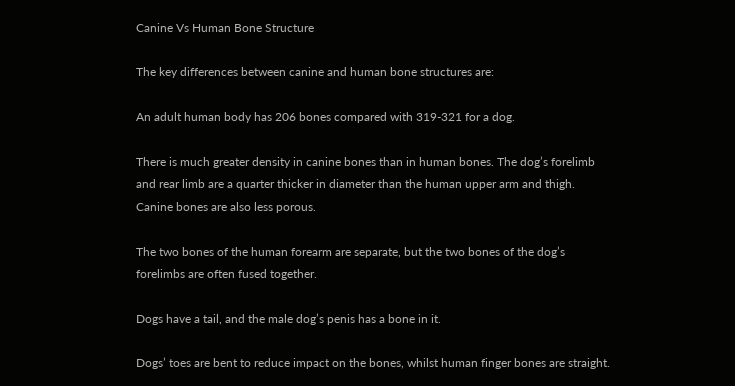Canine Vs Human Bone Structure

The key differences between canine and human bone structures are:

An adult human body has 206 bones compared with 319-321 for a dog.

There is much greater density in canine bones than in human bones. The dog’s forelimb and rear limb are a quarter thicker in diameter than the human upper arm and thigh.  Canine bones are also less porous.

The two bones of the human forearm are separate, but the two bones of the dog’s forelimbs are often fused together.

Dogs have a tail, and the male dog’s penis has a bone in it.

Dogs’ toes are bent to reduce impact on the bones, whilst human finger bones are straight.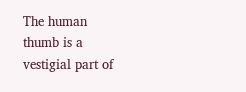The human thumb is a vestigial part of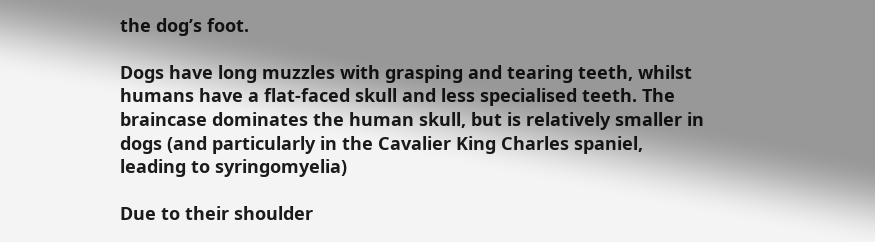the dog’s foot.

Dogs have long muzzles with grasping and tearing teeth, whilst humans have a flat-faced skull and less specialised teeth. The braincase dominates the human skull, but is relatively smaller in dogs (and particularly in the Cavalier King Charles spaniel, leading to syringomyelia)

Due to their shoulder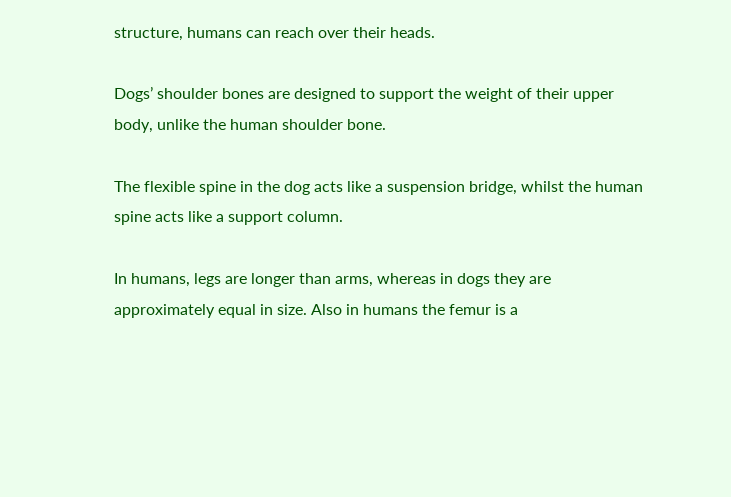structure, humans can reach over their heads.

Dogs’ shoulder bones are designed to support the weight of their upper body, unlike the human shoulder bone.

The flexible spine in the dog acts like a suspension bridge, whilst the human spine acts like a support column.

In humans, legs are longer than arms, whereas in dogs they are approximately equal in size. Also in humans the femur is a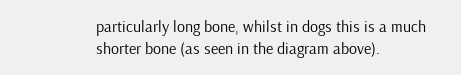particularly long bone, whilst in dogs this is a much shorter bone (as seen in the diagram above).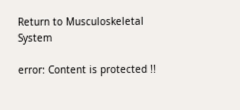Return to Musculoskeletal System

error: Content is protected !!